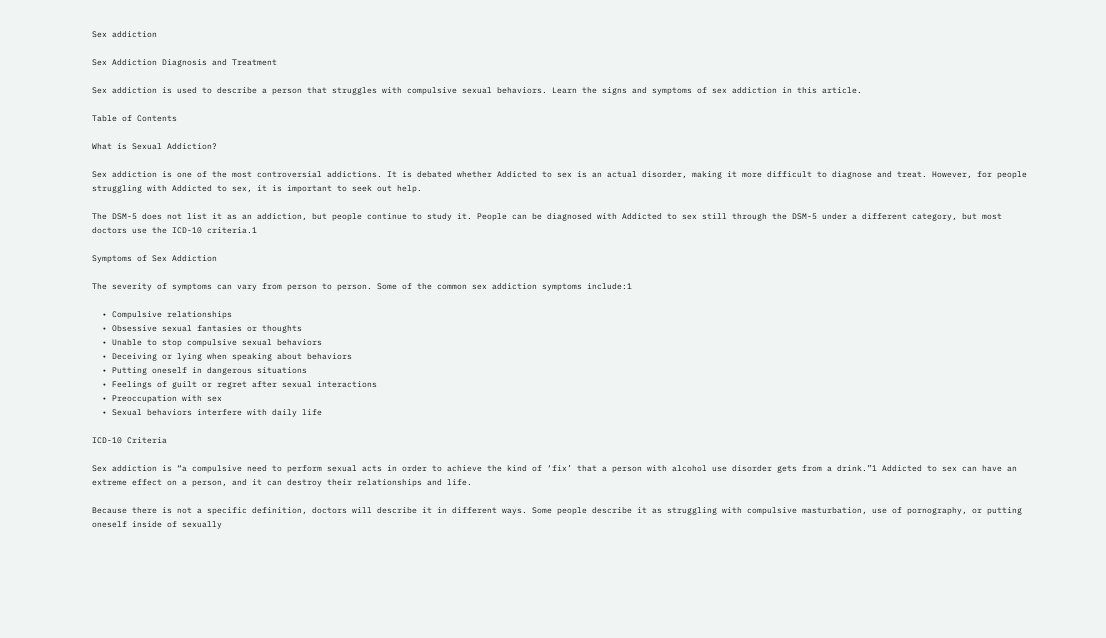Sex addiction

Sex Addiction Diagnosis and Treatment

Sex addiction is used to describe a person that struggles with compulsive sexual behaviors. Learn the signs and symptoms of sex addiction in this article.

Table of Contents

What is Sexual Addiction?

Sex addiction is one of the most controversial addictions. It is debated whether Addicted to sex is an actual disorder, making it more difficult to diagnose and treat. However, for people struggling with Addicted to sex, it is important to seek out help.

The DSM-5 does not list it as an addiction, but people continue to study it. People can be diagnosed with Addicted to sex still through the DSM-5 under a different category, but most doctors use the ICD-10 criteria.1

Symptoms of Sex Addiction

The severity of symptoms can vary from person to person. Some of the common sex addiction symptoms include:1

  • Compulsive relationships
  • Obsessive sexual fantasies or thoughts
  • Unable to stop compulsive sexual behaviors
  • Deceiving or lying when speaking about behaviors
  • Putting oneself in dangerous situations
  • Feelings of guilt or regret after sexual interactions
  • Preoccupation with sex
  • Sexual behaviors interfere with daily life

ICD-10 Criteria

Sex addiction is “a compulsive need to perform sexual acts in order to achieve the kind of ‘fix’ that a person with alcohol use disorder gets from a drink.”1 Addicted to sex can have an extreme effect on a person, and it can destroy their relationships and life.

Because there is not a specific definition, doctors will describe it in different ways. Some people describe it as struggling with compulsive masturbation, use of pornography, or putting oneself inside of sexually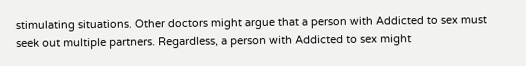stimulating situations. Other doctors might argue that a person with Addicted to sex must seek out multiple partners. Regardless, a person with Addicted to sex might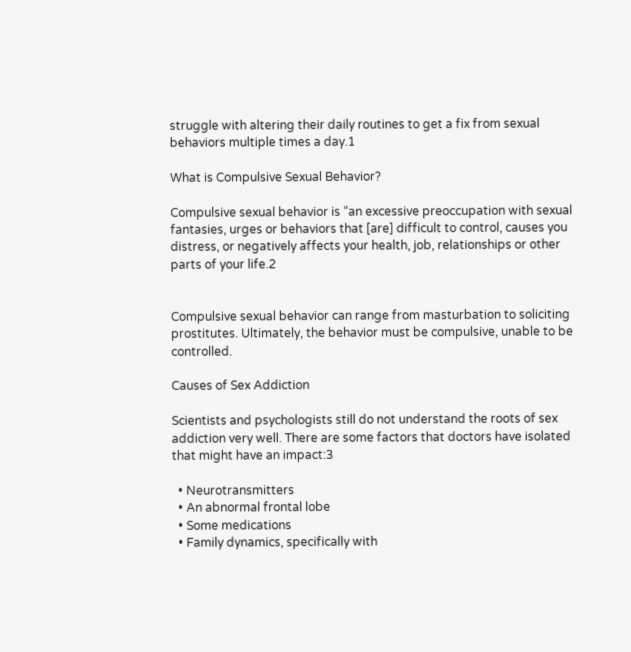struggle with altering their daily routines to get a fix from sexual behaviors multiple times a day.1

What is Compulsive Sexual Behavior?

Compulsive sexual behavior is “an excessive preoccupation with sexual fantasies, urges or behaviors that [are] difficult to control, causes you distress, or negatively affects your health, job, relationships or other parts of your life.2


Compulsive sexual behavior can range from masturbation to soliciting prostitutes. Ultimately, the behavior must be compulsive, unable to be controlled.

Causes of Sex Addiction

Scientists and psychologists still do not understand the roots of sex addiction very well. There are some factors that doctors have isolated that might have an impact:3

  • Neurotransmitters
  • An abnormal frontal lobe
  • Some medications
  • Family dynamics, specifically with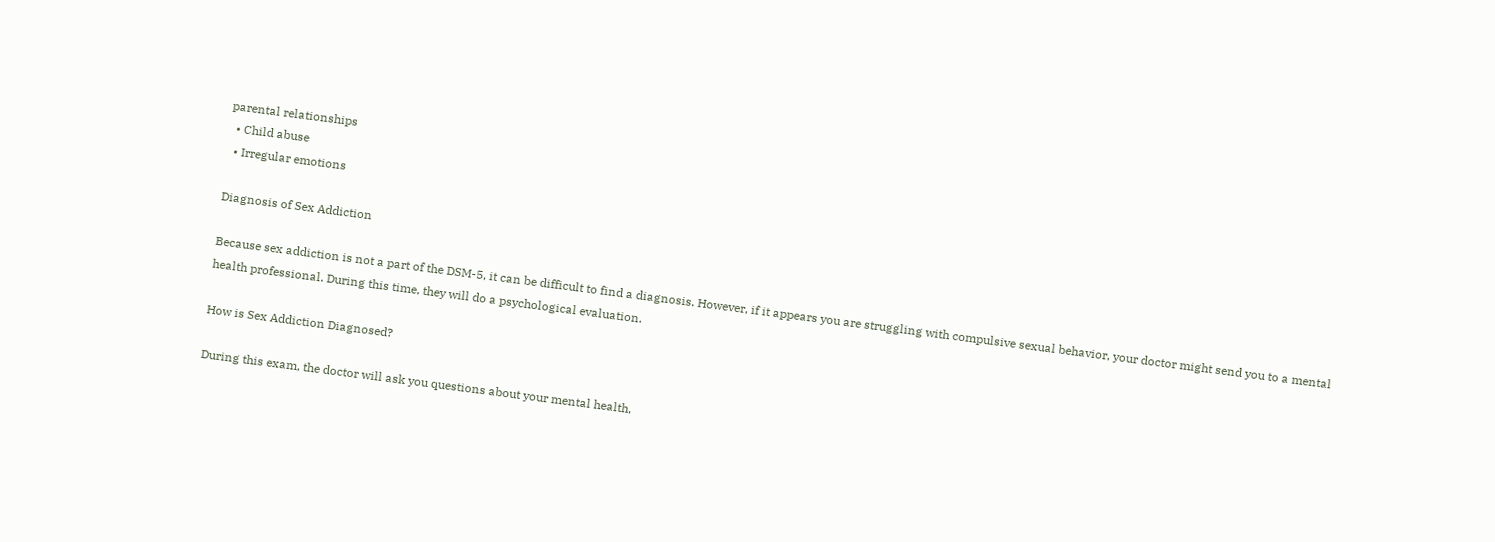parental relationships
  • Child abuse
  • Irregular emotions

Diagnosis of Sex Addiction

Because sex addiction is not a part of the DSM-5, it can be difficult to find a diagnosis. However, if it appears you are struggling with compulsive sexual behavior, your doctor might send you to a mental health professional. During this time, they will do a psychological evaluation.

How is Sex Addiction Diagnosed?

During this exam, the doctor will ask you questions about your mental health,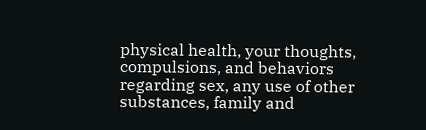physical health, your thoughts, compulsions, and behaviors regarding sex, any use of other substances, family and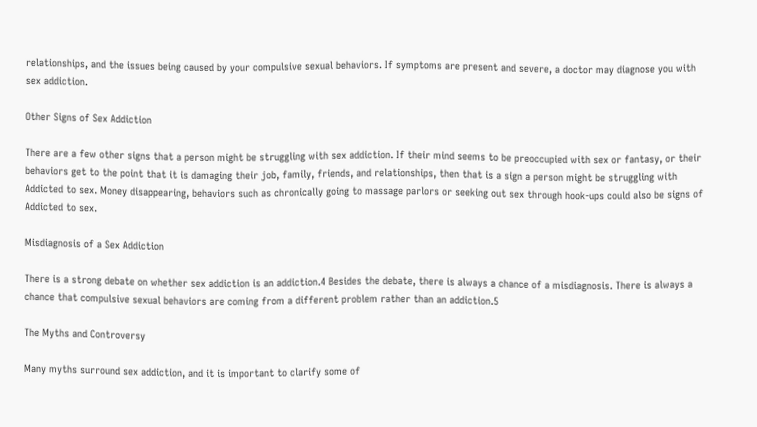relationships, and the issues being caused by your compulsive sexual behaviors. If symptoms are present and severe, a doctor may diagnose you with sex addiction.

Other Signs of Sex Addiction

There are a few other signs that a person might be struggling with sex addiction. If their mind seems to be preoccupied with sex or fantasy, or their behaviors get to the point that it is damaging their job, family, friends, and relationships, then that is a sign a person might be struggling with Addicted to sex. Money disappearing, behaviors such as chronically going to massage parlors or seeking out sex through hook-ups could also be signs of Addicted to sex.

Misdiagnosis of a Sex Addiction

There is a strong debate on whether sex addiction is an addiction.4 Besides the debate, there is always a chance of a misdiagnosis. There is always a chance that compulsive sexual behaviors are coming from a different problem rather than an addiction.5

The Myths and Controversy

Many myths surround sex addiction, and it is important to clarify some of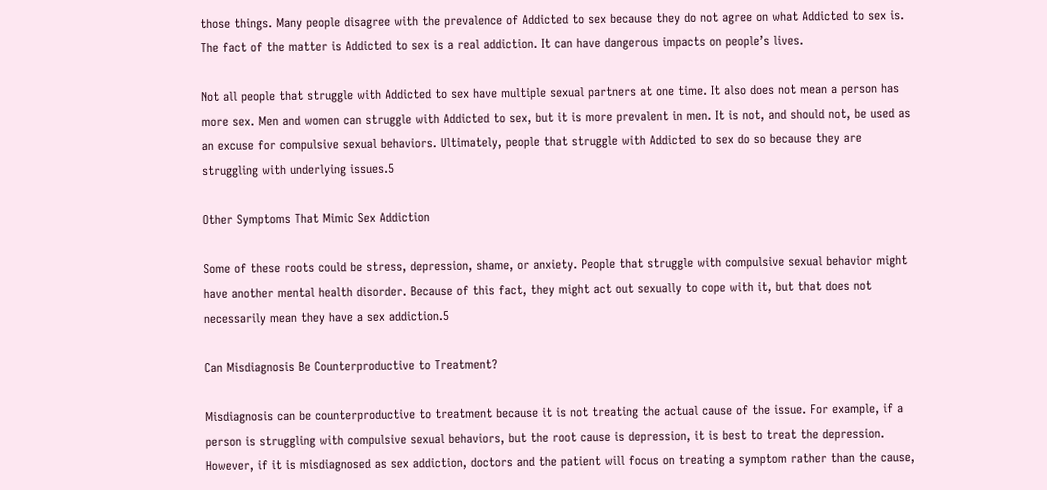those things. Many people disagree with the prevalence of Addicted to sex because they do not agree on what Addicted to sex is. The fact of the matter is Addicted to sex is a real addiction. It can have dangerous impacts on people’s lives.

Not all people that struggle with Addicted to sex have multiple sexual partners at one time. It also does not mean a person has more sex. Men and women can struggle with Addicted to sex, but it is more prevalent in men. It is not, and should not, be used as an excuse for compulsive sexual behaviors. Ultimately, people that struggle with Addicted to sex do so because they are struggling with underlying issues.5

Other Symptoms That Mimic Sex Addiction

Some of these roots could be stress, depression, shame, or anxiety. People that struggle with compulsive sexual behavior might have another mental health disorder. Because of this fact, they might act out sexually to cope with it, but that does not necessarily mean they have a sex addiction.5

Can Misdiagnosis Be Counterproductive to Treatment?

Misdiagnosis can be counterproductive to treatment because it is not treating the actual cause of the issue. For example, if a person is struggling with compulsive sexual behaviors, but the root cause is depression, it is best to treat the depression. However, if it is misdiagnosed as sex addiction, doctors and the patient will focus on treating a symptom rather than the cause,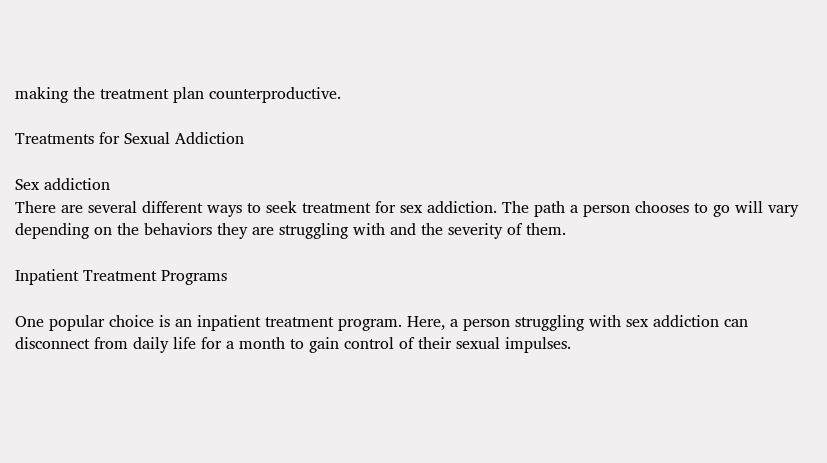making the treatment plan counterproductive.

Treatments for Sexual Addiction

Sex addiction
There are several different ways to seek treatment for sex addiction. The path a person chooses to go will vary depending on the behaviors they are struggling with and the severity of them.

Inpatient Treatment Programs

One popular choice is an inpatient treatment program. Here, a person struggling with sex addiction can disconnect from daily life for a month to gain control of their sexual impulses.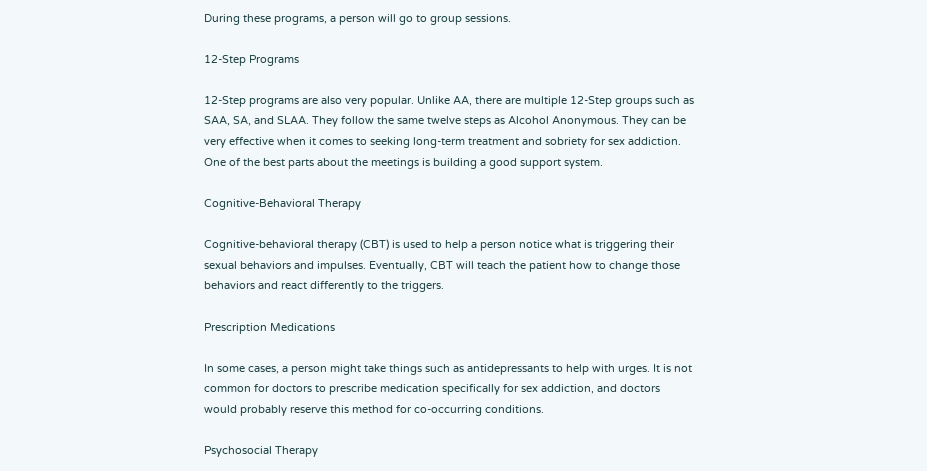During these programs, a person will go to group sessions.

12-Step Programs

12-Step programs are also very popular. Unlike AA, there are multiple 12-Step groups such as SAA, SA, and SLAA. They follow the same twelve steps as Alcohol Anonymous. They can be very effective when it comes to seeking long-term treatment and sobriety for sex addiction. One of the best parts about the meetings is building a good support system.

Cognitive-Behavioral Therapy

Cognitive-behavioral therapy (CBT) is used to help a person notice what is triggering their sexual behaviors and impulses. Eventually, CBT will teach the patient how to change those behaviors and react differently to the triggers.

Prescription Medications

In some cases, a person might take things such as antidepressants to help with urges. It is not common for doctors to prescribe medication specifically for sex addiction, and doctors would probably reserve this method for co-occurring conditions.

Psychosocial Therapy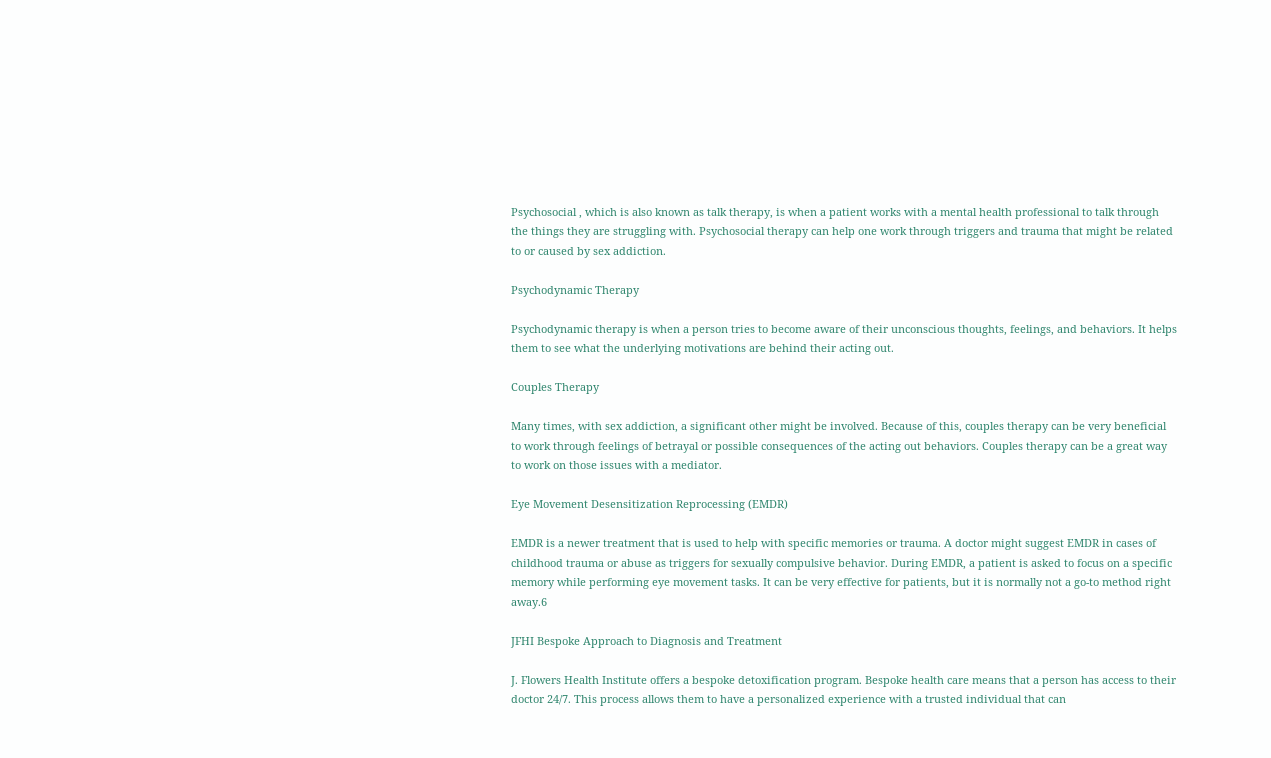Psychosocial , which is also known as talk therapy, is when a patient works with a mental health professional to talk through the things they are struggling with. Psychosocial therapy can help one work through triggers and trauma that might be related to or caused by sex addiction.

Psychodynamic Therapy

Psychodynamic therapy is when a person tries to become aware of their unconscious thoughts, feelings, and behaviors. It helps them to see what the underlying motivations are behind their acting out.

Couples Therapy

Many times, with sex addiction, a significant other might be involved. Because of this, couples therapy can be very beneficial to work through feelings of betrayal or possible consequences of the acting out behaviors. Couples therapy can be a great way to work on those issues with a mediator.

Eye Movement Desensitization Reprocessing (EMDR)

EMDR is a newer treatment that is used to help with specific memories or trauma. A doctor might suggest EMDR in cases of childhood trauma or abuse as triggers for sexually compulsive behavior. During EMDR, a patient is asked to focus on a specific memory while performing eye movement tasks. It can be very effective for patients, but it is normally not a go-to method right away.6

JFHI Bespoke Approach to Diagnosis and Treatment

J. Flowers Health Institute offers a bespoke detoxification program. Bespoke health care means that a person has access to their doctor 24/7. This process allows them to have a personalized experience with a trusted individual that can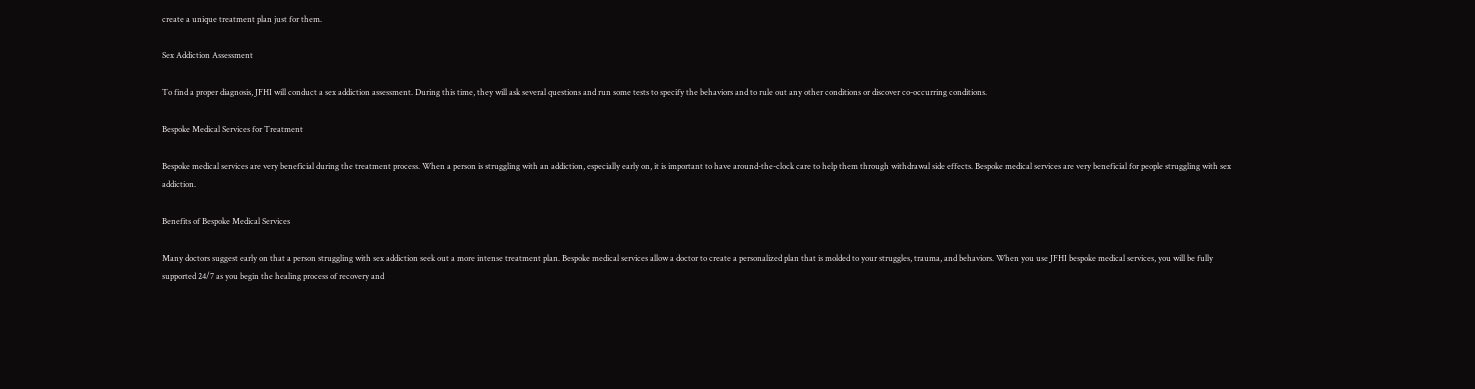create a unique treatment plan just for them.

Sex Addiction Assessment

To find a proper diagnosis, JFHI will conduct a sex addiction assessment. During this time, they will ask several questions and run some tests to specify the behaviors and to rule out any other conditions or discover co-occurring conditions.

Bespoke Medical Services for Treatment

Bespoke medical services are very beneficial during the treatment process. When a person is struggling with an addiction, especially early on, it is important to have around-the-clock care to help them through withdrawal side effects. Bespoke medical services are very beneficial for people struggling with sex addiction.

Benefits of Bespoke Medical Services

Many doctors suggest early on that a person struggling with sex addiction seek out a more intense treatment plan. Bespoke medical services allow a doctor to create a personalized plan that is molded to your struggles, trauma, and behaviors. When you use JFHI bespoke medical services, you will be fully supported 24/7 as you begin the healing process of recovery and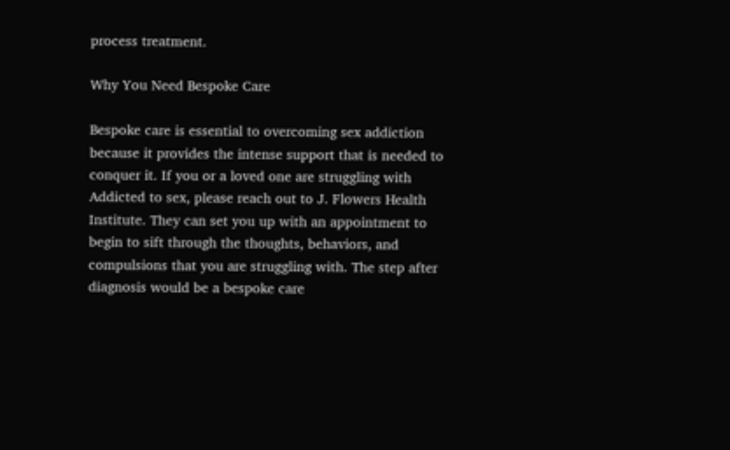process treatment.

Why You Need Bespoke Care

Bespoke care is essential to overcoming sex addiction because it provides the intense support that is needed to conquer it. If you or a loved one are struggling with Addicted to sex, please reach out to J. Flowers Health Institute. They can set you up with an appointment to begin to sift through the thoughts, behaviors, and compulsions that you are struggling with. The step after diagnosis would be a bespoke care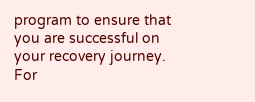program to ensure that you are successful on your recovery journey. For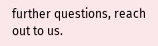further questions, reach out to us.